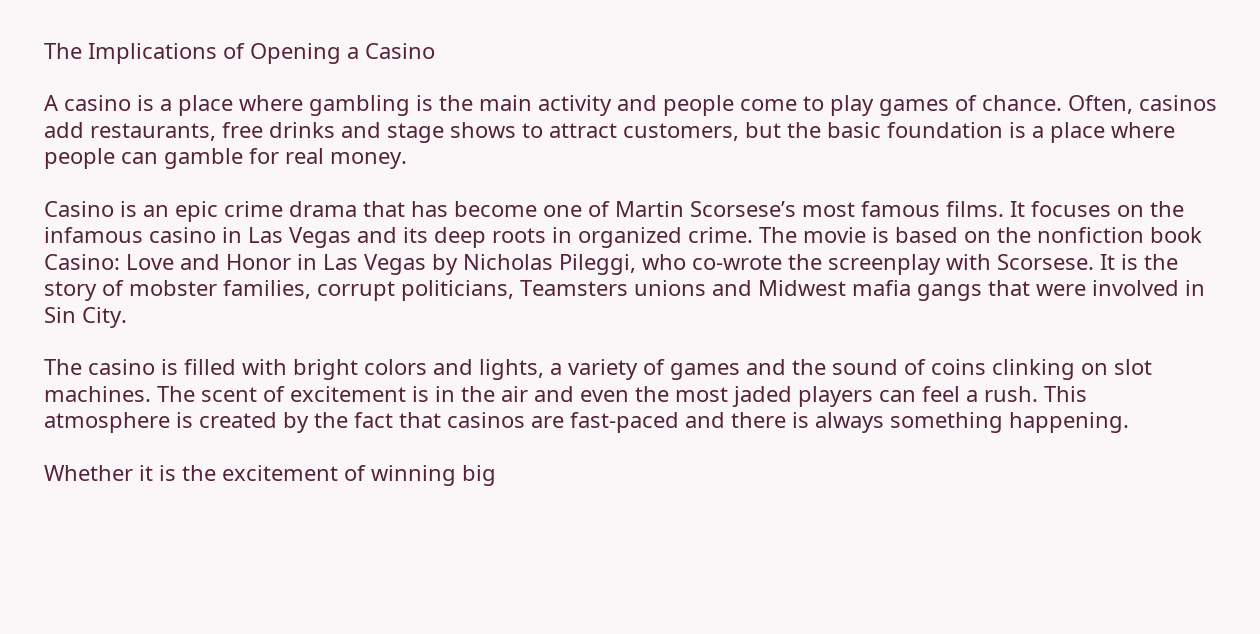The Implications of Opening a Casino

A casino is a place where gambling is the main activity and people come to play games of chance. Often, casinos add restaurants, free drinks and stage shows to attract customers, but the basic foundation is a place where people can gamble for real money.

Casino is an epic crime drama that has become one of Martin Scorsese’s most famous films. It focuses on the infamous casino in Las Vegas and its deep roots in organized crime. The movie is based on the nonfiction book Casino: Love and Honor in Las Vegas by Nicholas Pileggi, who co-wrote the screenplay with Scorsese. It is the story of mobster families, corrupt politicians, Teamsters unions and Midwest mafia gangs that were involved in Sin City.

The casino is filled with bright colors and lights, a variety of games and the sound of coins clinking on slot machines. The scent of excitement is in the air and even the most jaded players can feel a rush. This atmosphere is created by the fact that casinos are fast-paced and there is always something happening.

Whether it is the excitement of winning big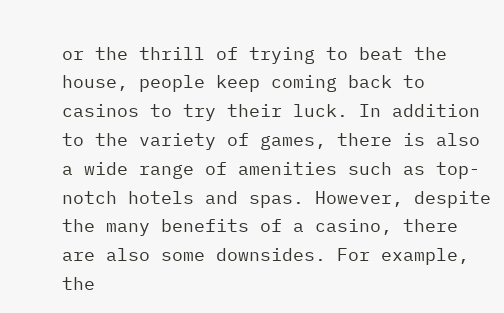or the thrill of trying to beat the house, people keep coming back to casinos to try their luck. In addition to the variety of games, there is also a wide range of amenities such as top-notch hotels and spas. However, despite the many benefits of a casino, there are also some downsides. For example, the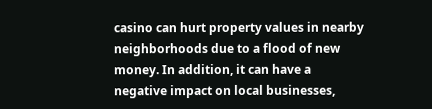casino can hurt property values in nearby neighborhoods due to a flood of new money. In addition, it can have a negative impact on local businesses,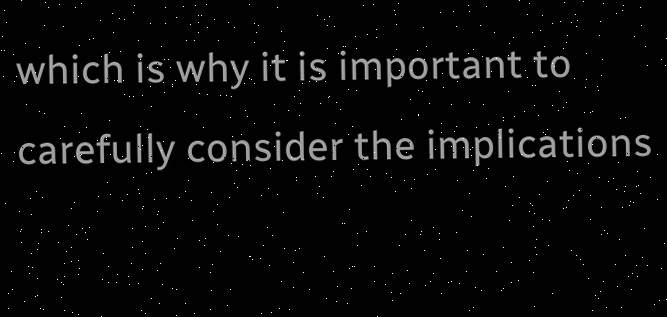which is why it is important to carefully consider the implications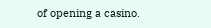of opening a casino.